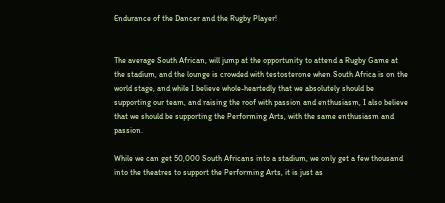Endurance of the Dancer and the Rugby Player!


The average South African, will jump at the opportunity to attend a Rugby Game at the stadium, and the lounge is crowded with testosterone when South Africa is on the world stage, and while I believe whole-heartedly that we absolutely should be supporting our team, and raising the roof with passion and enthusiasm, I also believe that we should be supporting the Performing Arts, with the same enthusiasm and passion.

While we can get 50,000 South Africans into a stadium, we only get a few thousand into the theatres to support the Performing Arts, it is just as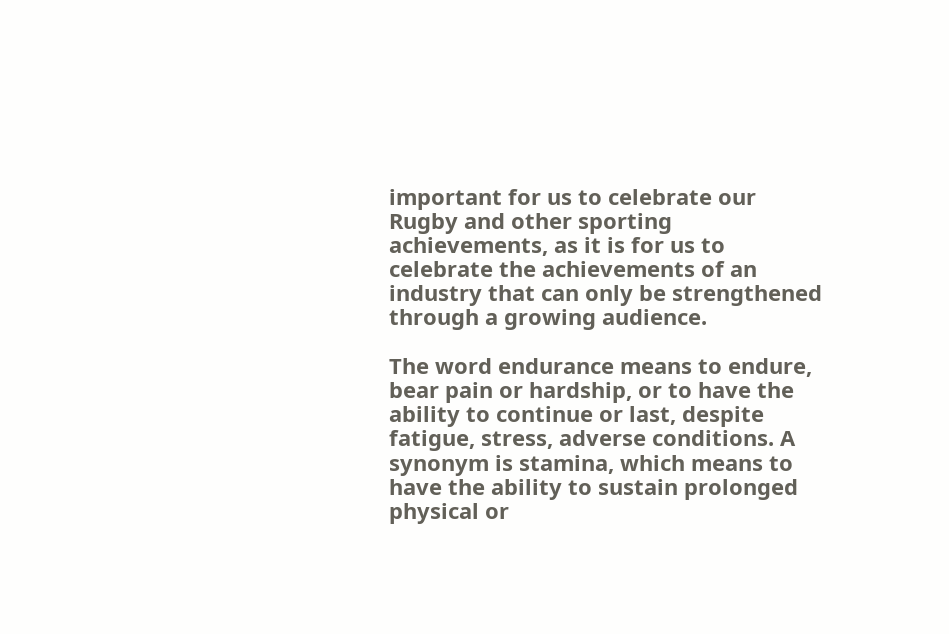important for us to celebrate our Rugby and other sporting achievements, as it is for us to celebrate the achievements of an industry that can only be strengthened through a growing audience.

The word endurance means to endure, bear pain or hardship, or to have the ability to continue or last, despite fatigue, stress, adverse conditions. A synonym is stamina, which means to have the ability to sustain prolonged physical or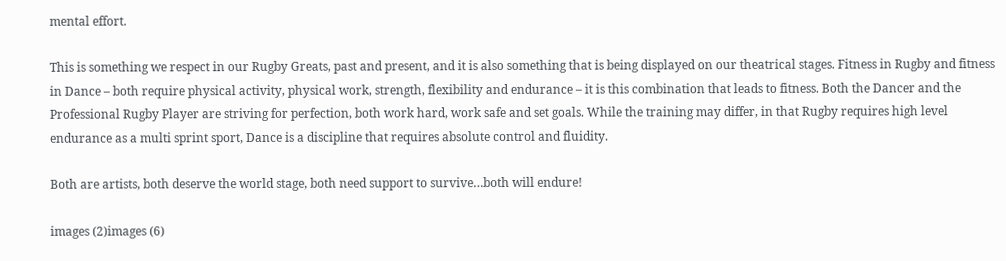mental effort.

This is something we respect in our Rugby Greats, past and present, and it is also something that is being displayed on our theatrical stages. Fitness in Rugby and fitness in Dance – both require physical activity, physical work, strength, flexibility and endurance – it is this combination that leads to fitness. Both the Dancer and the Professional Rugby Player are striving for perfection, both work hard, work safe and set goals. While the training may differ, in that Rugby requires high level endurance as a multi sprint sport, Dance is a discipline that requires absolute control and fluidity.

Both are artists, both deserve the world stage, both need support to survive…both will endure!

images (2)images (6)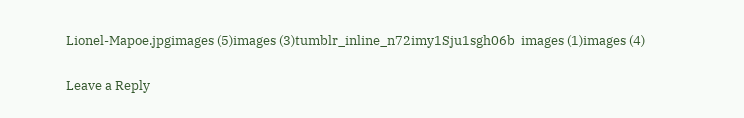Lionel-Mapoe.jpgimages (5)images (3)tumblr_inline_n72imy1Sju1sgh06b  images (1)images (4)

Leave a Reply